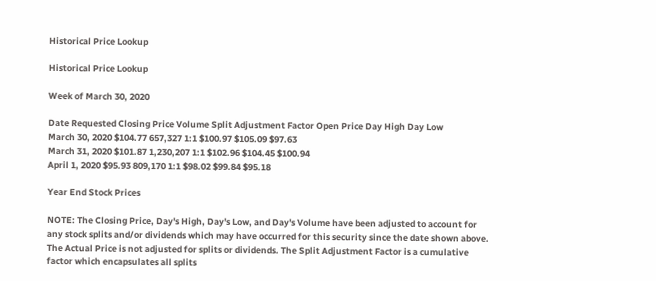Historical Price Lookup

Historical Price Lookup

Week of March 30, 2020

Date Requested Closing Price Volume Split Adjustment Factor Open Price Day High Day Low
March 30, 2020 $104.77 657,327 1:1 $100.97 $105.09 $97.63
March 31, 2020 $101.87 1,230,207 1:1 $102.96 $104.45 $100.94
April 1, 2020 $95.93 809,170 1:1 $98.02 $99.84 $95.18

Year End Stock Prices

NOTE: The Closing Price, Day's High, Day's Low, and Day's Volume have been adjusted to account for any stock splits and/or dividends which may have occurred for this security since the date shown above. The Actual Price is not adjusted for splits or dividends. The Split Adjustment Factor is a cumulative factor which encapsulates all splits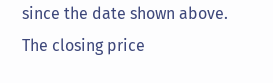since the date shown above. The closing price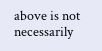above is not necessarily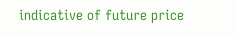indicative of future price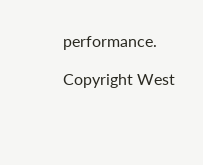performance.

Copyright West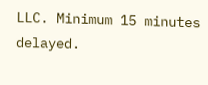LLC. Minimum 15 minutes delayed.